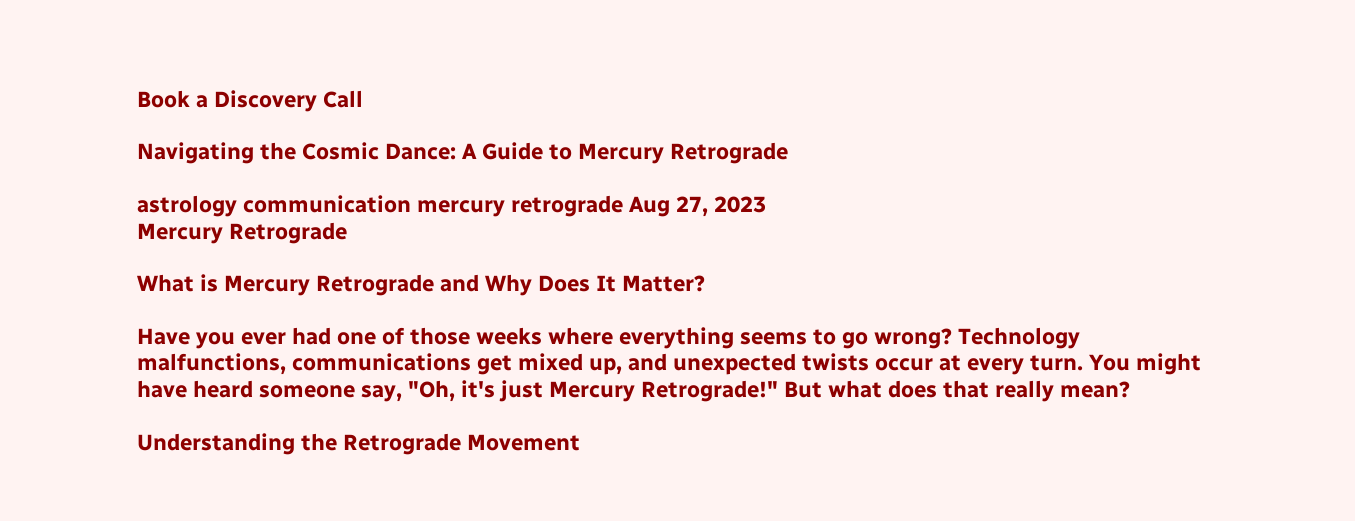Book a Discovery Call

Navigating the Cosmic Dance: A Guide to Mercury Retrograde

astrology communication mercury retrograde Aug 27, 2023
Mercury Retrograde

What is Mercury Retrograde and Why Does It Matter?

Have you ever had one of those weeks where everything seems to go wrong? Technology malfunctions, communications get mixed up, and unexpected twists occur at every turn. You might have heard someone say, "Oh, it's just Mercury Retrograde!" But what does that really mean?

Understanding the Retrograde Movement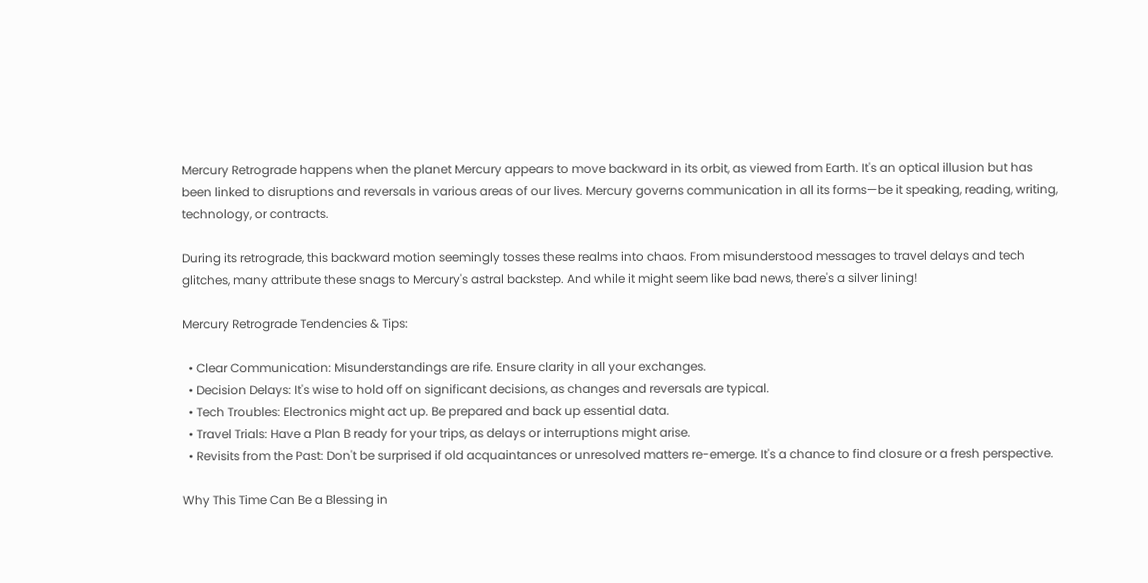Mercury Retrograde happens when the planet Mercury appears to move backward in its orbit, as viewed from Earth. It's an optical illusion but has been linked to disruptions and reversals in various areas of our lives. Mercury governs communication in all its forms—be it speaking, reading, writing, technology, or contracts.

During its retrograde, this backward motion seemingly tosses these realms into chaos. From misunderstood messages to travel delays and tech glitches, many attribute these snags to Mercury's astral backstep. And while it might seem like bad news, there's a silver lining!

Mercury Retrograde Tendencies & Tips:

  • Clear Communication: Misunderstandings are rife. Ensure clarity in all your exchanges.
  • Decision Delays: It's wise to hold off on significant decisions, as changes and reversals are typical.
  • Tech Troubles: Electronics might act up. Be prepared and back up essential data.
  • Travel Trials: Have a Plan B ready for your trips, as delays or interruptions might arise.
  • Revisits from the Past: Don't be surprised if old acquaintances or unresolved matters re-emerge. It's a chance to find closure or a fresh perspective.

Why This Time Can Be a Blessing in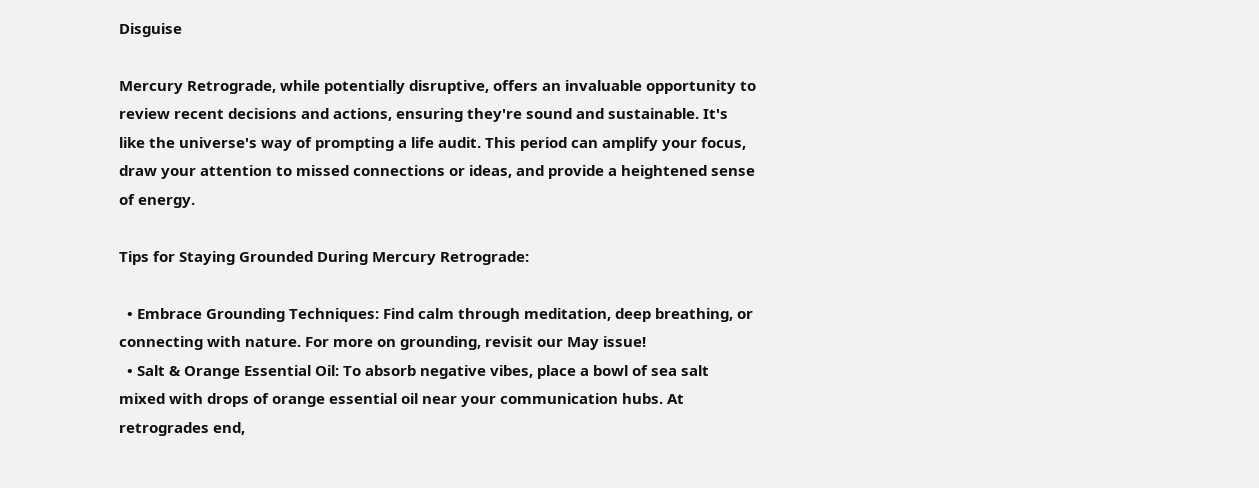Disguise

Mercury Retrograde, while potentially disruptive, offers an invaluable opportunity to review recent decisions and actions, ensuring they're sound and sustainable. It's like the universe's way of prompting a life audit. This period can amplify your focus, draw your attention to missed connections or ideas, and provide a heightened sense of energy.

Tips for Staying Grounded During Mercury Retrograde:

  • Embrace Grounding Techniques: Find calm through meditation, deep breathing, or connecting with nature. For more on grounding, revisit our May issue!
  • Salt & Orange Essential Oil: To absorb negative vibes, place a bowl of sea salt mixed with drops of orange essential oil near your communication hubs. At retrogrades end,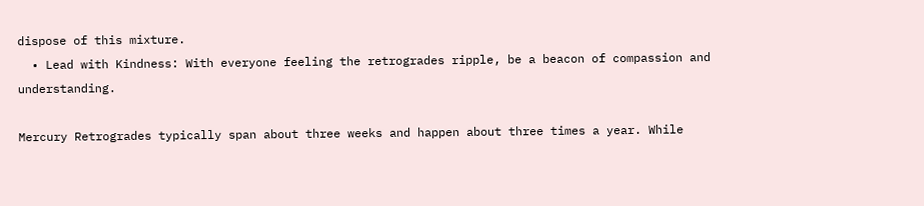dispose of this mixture.
  • Lead with Kindness: With everyone feeling the retrogrades ripple, be a beacon of compassion and understanding.

Mercury Retrogrades typically span about three weeks and happen about three times a year. While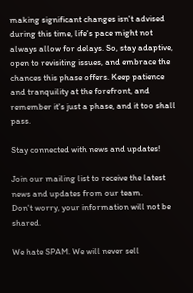making significant changes isn't advised during this time, life's pace might not always allow for delays. So, stay adaptive, open to revisiting issues, and embrace the chances this phase offers. Keep patience and tranquility at the forefront, and remember it's just a phase, and it too shall pass.

Stay connected with news and updates!

Join our mailing list to receive the latest news and updates from our team.
Don't worry, your information will not be shared.

We hate SPAM. We will never sell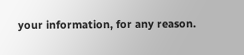your information, for any reason.